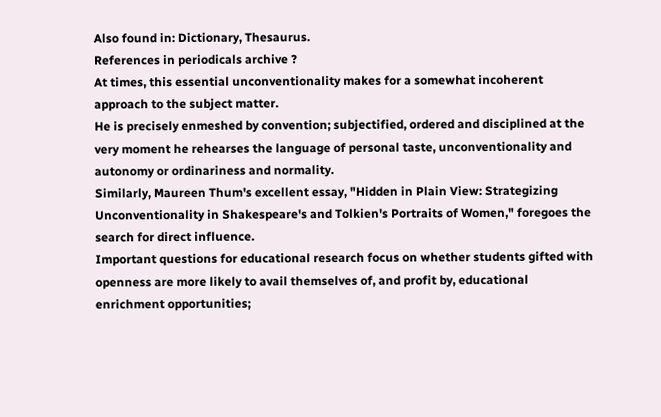Also found in: Dictionary, Thesaurus.
References in periodicals archive ?
At times, this essential unconventionality makes for a somewhat incoherent approach to the subject matter.
He is precisely enmeshed by convention; subjectified, ordered and disciplined at the very moment he rehearses the language of personal taste, unconventionality and autonomy or ordinariness and normality.
Similarly, Maureen Thum's excellent essay, "Hidden in Plain View: Strategizing Unconventionality in Shakespeare's and Tolkien's Portraits of Women," foregoes the search for direct influence.
Important questions for educational research focus on whether students gifted with openness are more likely to avail themselves of, and profit by, educational enrichment opportunities;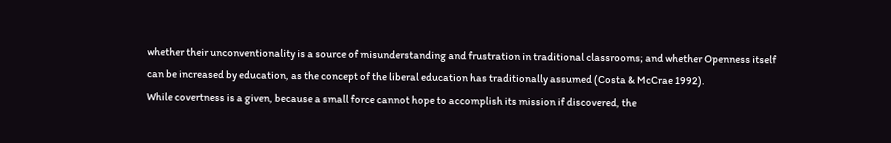whether their unconventionality is a source of misunderstanding and frustration in traditional classrooms; and whether Openness itself can be increased by education, as the concept of the liberal education has traditionally assumed (Costa & McCrae 1992).
While covertness is a given, because a small force cannot hope to accomplish its mission if discovered, the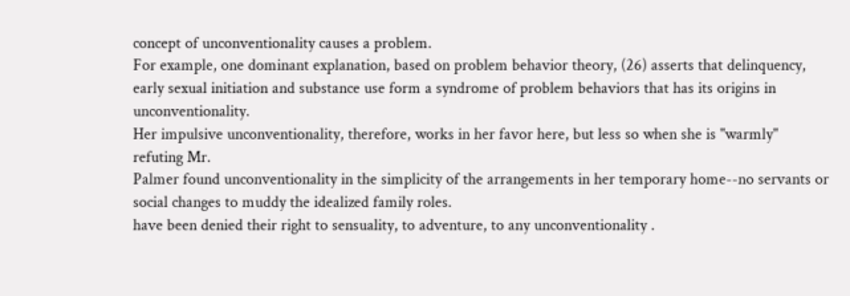concept of unconventionality causes a problem.
For example, one dominant explanation, based on problem behavior theory, (26) asserts that delinquency, early sexual initiation and substance use form a syndrome of problem behaviors that has its origins in unconventionality.
Her impulsive unconventionality, therefore, works in her favor here, but less so when she is "warmly" refuting Mr.
Palmer found unconventionality in the simplicity of the arrangements in her temporary home--no servants or social changes to muddy the idealized family roles.
have been denied their right to sensuality, to adventure, to any unconventionality .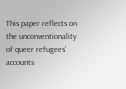This paper reflects on the unconventionality of queer refugees' accounts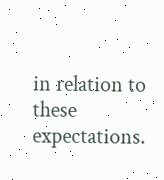in relation to these expectations.